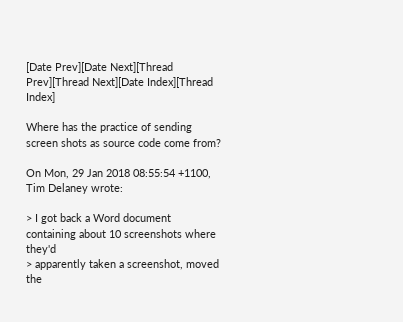[Date Prev][Date Next][Thread Prev][Thread Next][Date Index][Thread Index]

Where has the practice of sending screen shots as source code come from?

On Mon, 29 Jan 2018 08:55:54 +1100, Tim Delaney wrote:

> I got back a Word document containing about 10 screenshots where they'd
> apparently taken a screenshot, moved the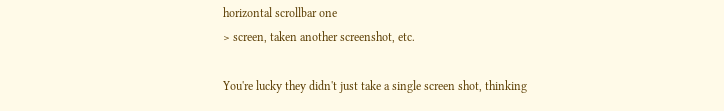horizontal scrollbar one
> screen, taken another screenshot, etc.

You're lucky they didn't just take a single screen shot, thinking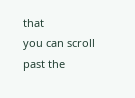that
you can scroll past the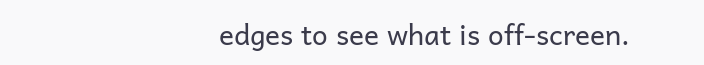edges to see what is off-screen.